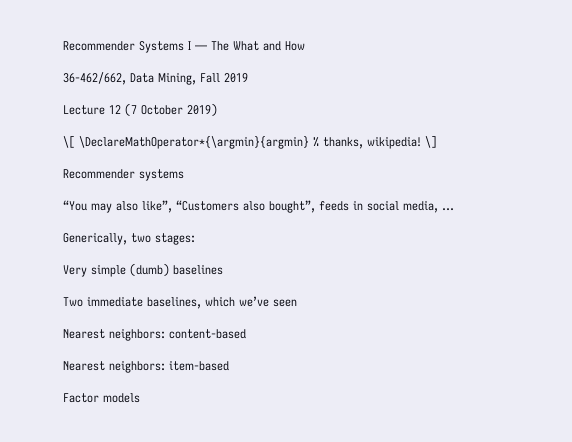Recommender Systems I — The What and How

36-462/662, Data Mining, Fall 2019

Lecture 12 (7 October 2019)

\[ \DeclareMathOperator*{\argmin}{argmin} % thanks, wikipedia! \]

Recommender systems

“You may also like”, “Customers also bought”, feeds in social media, …

Generically, two stages:

Very simple (dumb) baselines

Two immediate baselines, which we’ve seen

Nearest neighbors: content-based

Nearest neighbors: item-based

Factor models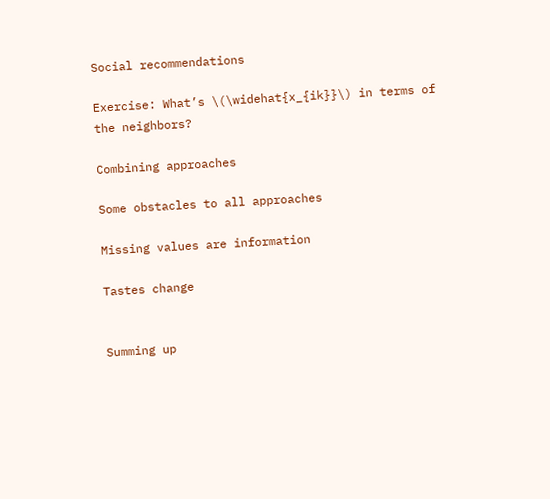Social recommendations

Exercise: What’s \(\widehat{x_{ik}}\) in terms of the neighbors?

Combining approaches

Some obstacles to all approaches

Missing values are information

Tastes change


Summing up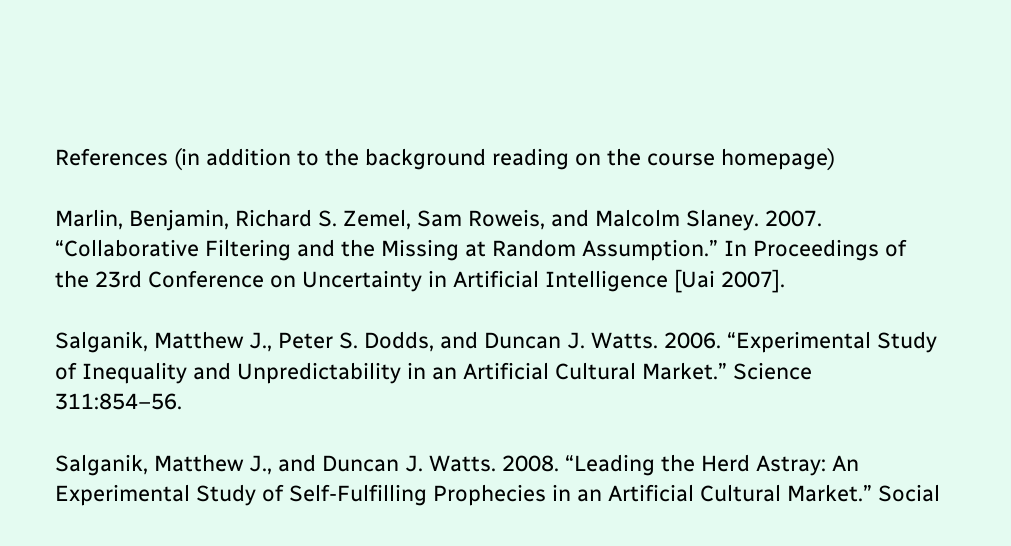References (in addition to the background reading on the course homepage)

Marlin, Benjamin, Richard S. Zemel, Sam Roweis, and Malcolm Slaney. 2007. “Collaborative Filtering and the Missing at Random Assumption.” In Proceedings of the 23rd Conference on Uncertainty in Artificial Intelligence [Uai 2007].

Salganik, Matthew J., Peter S. Dodds, and Duncan J. Watts. 2006. “Experimental Study of Inequality and Unpredictability in an Artificial Cultural Market.” Science 311:854–56.

Salganik, Matthew J., and Duncan J. Watts. 2008. “Leading the Herd Astray: An Experimental Study of Self-Fulfilling Prophecies in an Artificial Cultural Market.” Social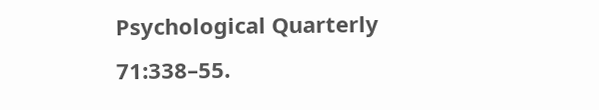Psychological Quarterly 71:338–55.